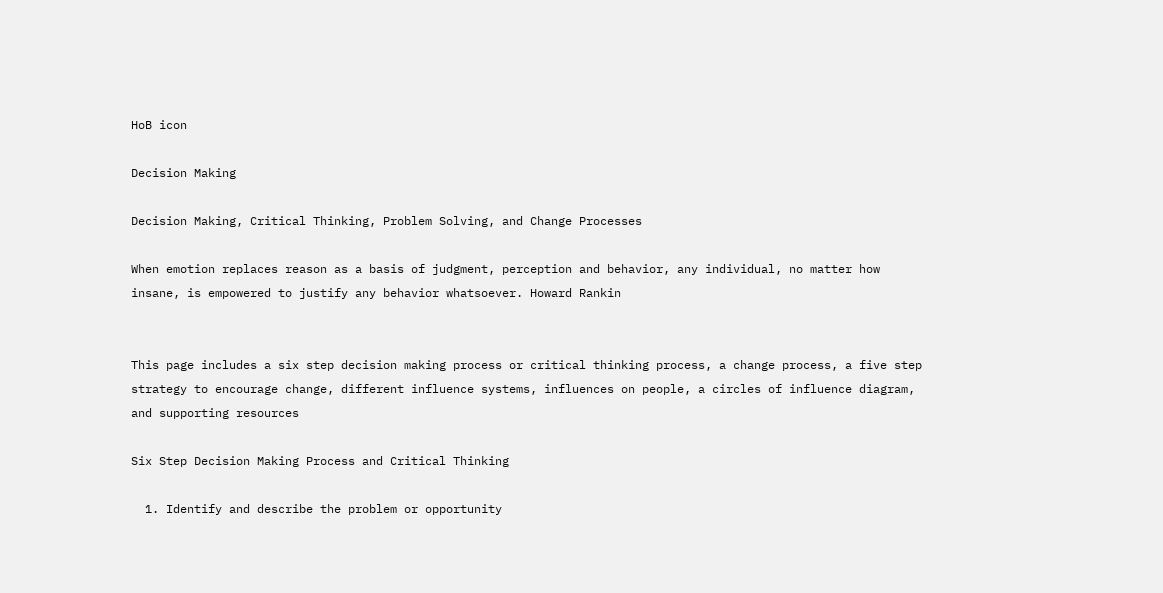HoB icon

Decision Making

Decision Making, Critical Thinking, Problem Solving, and Change Processes

When emotion replaces reason as a basis of judgment, perception and behavior, any individual, no matter how insane, is empowered to justify any behavior whatsoever. Howard Rankin


This page includes a six step decision making process or critical thinking process, a change process, a five step strategy to encourage change, different influence systems, influences on people, a circles of influence diagram, and supporting resources

Six Step Decision Making Process and Critical Thinking

  1. Identify and describe the problem or opportunity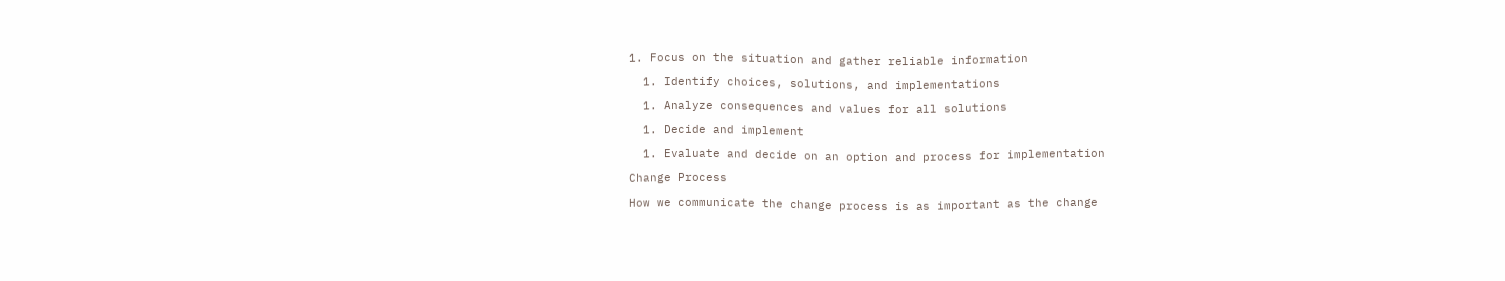1. Focus on the situation and gather reliable information

  1. Identify choices, solutions, and implementations

  1. Analyze consequences and values for all solutions

  1. Decide and implement

  1. Evaluate and decide on an option and process for implementation

Change Process

How we communicate the change process is as important as the change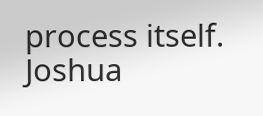process itself. Joshua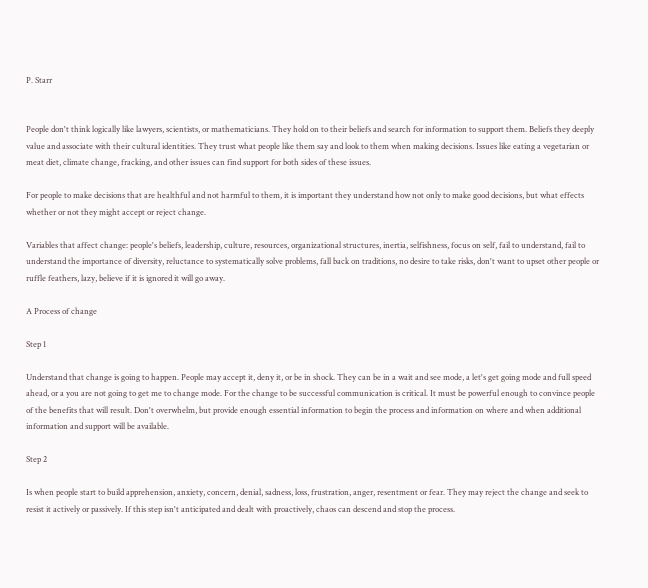P. Starr


People don't think logically like lawyers, scientists, or mathematicians. They hold on to their beliefs and search for information to support them. Beliefs they deeply value and associate with their cultural identities. They trust what people like them say and look to them when making decisions. Issues like eating a vegetarian or meat diet, climate change, fracking, and other issues can find support for both sides of these issues.

For people to make decisions that are healthful and not harmful to them, it is important they understand how not only to make good decisions, but what effects whether or not they might accept or reject change.

Variables that affect change: people's beliefs, leadership, culture, resources, organizational structures, inertia, selfishness, focus on self, fail to understand, fail to understand the importance of diversity, reluctance to systematically solve problems, fall back on traditions, no desire to take risks, don't want to upset other people or ruffle feathers, lazy, believe if it is ignored it will go away.

A Process of change

Step 1

Understand that change is going to happen. People may accept it, deny it, or be in shock. They can be in a wait and see mode, a let's get going mode and full speed ahead, or a you are not going to get me to change mode. For the change to be successful communication is critical. It must be powerful enough to convince people of the benefits that will result. Don't overwhelm, but provide enough essential information to begin the process and information on where and when additional information and support will be available.

Step 2

Is when people start to build apprehension, anxiety, concern, denial, sadness, loss, frustration, anger, resentment or fear. They may reject the change and seek to resist it actively or passively. If this step isn't anticipated and dealt with proactively, chaos can descend and stop the process.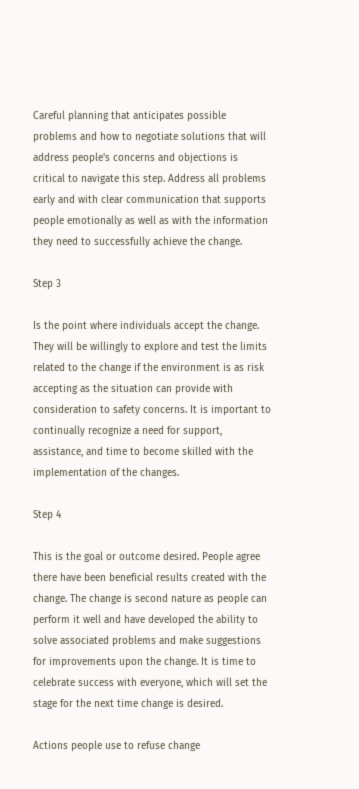Careful planning that anticipates possible problems and how to negotiate solutions that will address people's concerns and objections is critical to navigate this step. Address all problems early and with clear communication that supports people emotionally as well as with the information they need to successfully achieve the change.

Step 3

Is the point where individuals accept the change. They will be willingly to explore and test the limits related to the change if the environment is as risk accepting as the situation can provide with consideration to safety concerns. It is important to continually recognize a need for support, assistance, and time to become skilled with the implementation of the changes.

Step 4

This is the goal or outcome desired. People agree there have been beneficial results created with the change. The change is second nature as people can perform it well and have developed the ability to solve associated problems and make suggestions for improvements upon the change. It is time to celebrate success with everyone, which will set the stage for the next time change is desired.

Actions people use to refuse change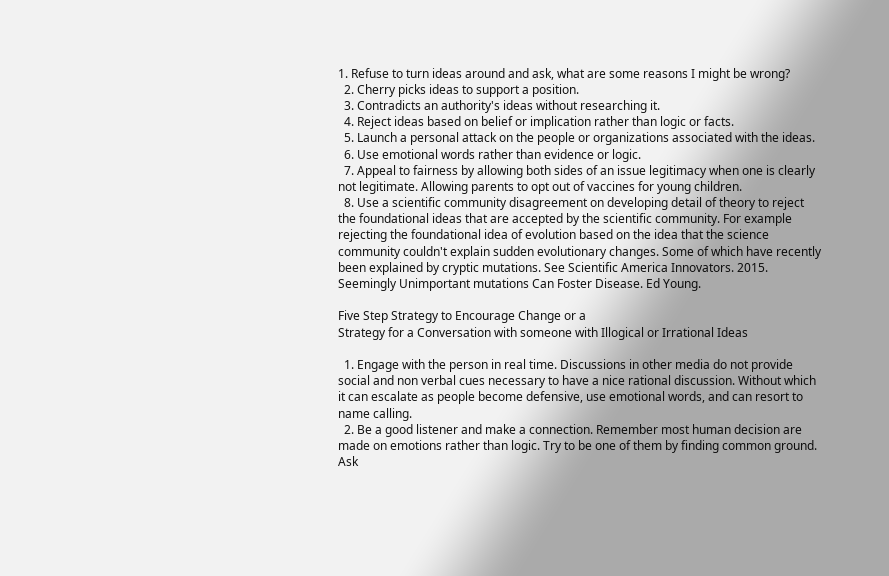1. Refuse to turn ideas around and ask, what are some reasons I might be wrong?
  2. Cherry picks ideas to support a position.
  3. Contradicts an authority's ideas without researching it.
  4. Reject ideas based on belief or implication rather than logic or facts.
  5. Launch a personal attack on the people or organizations associated with the ideas.
  6. Use emotional words rather than evidence or logic.
  7. Appeal to fairness by allowing both sides of an issue legitimacy when one is clearly not legitimate. Allowing parents to opt out of vaccines for young children.
  8. Use a scientific community disagreement on developing detail of theory to reject the foundational ideas that are accepted by the scientific community. For example rejecting the foundational idea of evolution based on the idea that the science community couldn't explain sudden evolutionary changes. Some of which have recently been explained by cryptic mutations. See Scientific America Innovators. 2015. Seemingly Unimportant mutations Can Foster Disease. Ed Young.

Five Step Strategy to Encourage Change or a
Strategy for a Conversation with someone with Illogical or Irrational Ideas

  1. Engage with the person in real time. Discussions in other media do not provide social and non verbal cues necessary to have a nice rational discussion. Without which it can escalate as people become defensive, use emotional words, and can resort to name calling.
  2. Be a good listener and make a connection. Remember most human decision are made on emotions rather than logic. Try to be one of them by finding common ground. Ask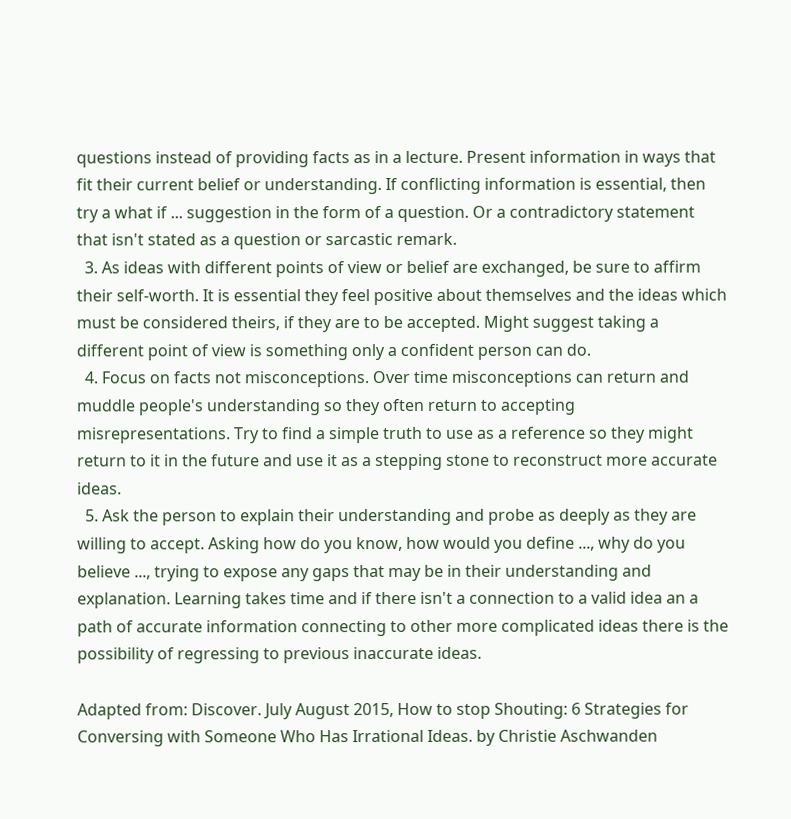questions instead of providing facts as in a lecture. Present information in ways that fit their current belief or understanding. If conflicting information is essential, then try a what if ... suggestion in the form of a question. Or a contradictory statement that isn't stated as a question or sarcastic remark.
  3. As ideas with different points of view or belief are exchanged, be sure to affirm their self-worth. It is essential they feel positive about themselves and the ideas which must be considered theirs, if they are to be accepted. Might suggest taking a different point of view is something only a confident person can do.
  4. Focus on facts not misconceptions. Over time misconceptions can return and muddle people's understanding so they often return to accepting misrepresentations. Try to find a simple truth to use as a reference so they might return to it in the future and use it as a stepping stone to reconstruct more accurate ideas.
  5. Ask the person to explain their understanding and probe as deeply as they are willing to accept. Asking how do you know, how would you define ..., why do you believe ..., trying to expose any gaps that may be in their understanding and explanation. Learning takes time and if there isn't a connection to a valid idea an a path of accurate information connecting to other more complicated ideas there is the possibility of regressing to previous inaccurate ideas.

Adapted from: Discover. July August 2015, How to stop Shouting: 6 Strategies for Conversing with Someone Who Has Irrational Ideas. by Christie Aschwanden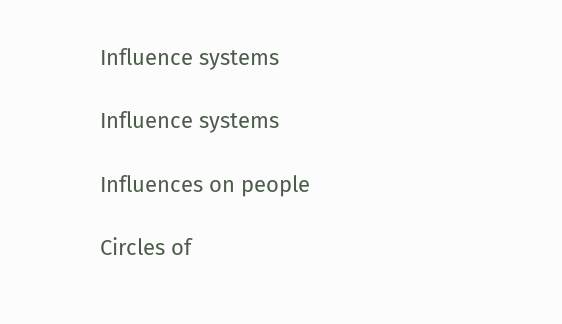Influence systems

Influence systems

Influences on people

Circles of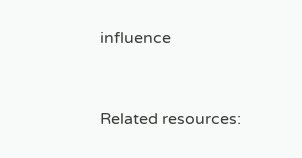influence


Related resources: